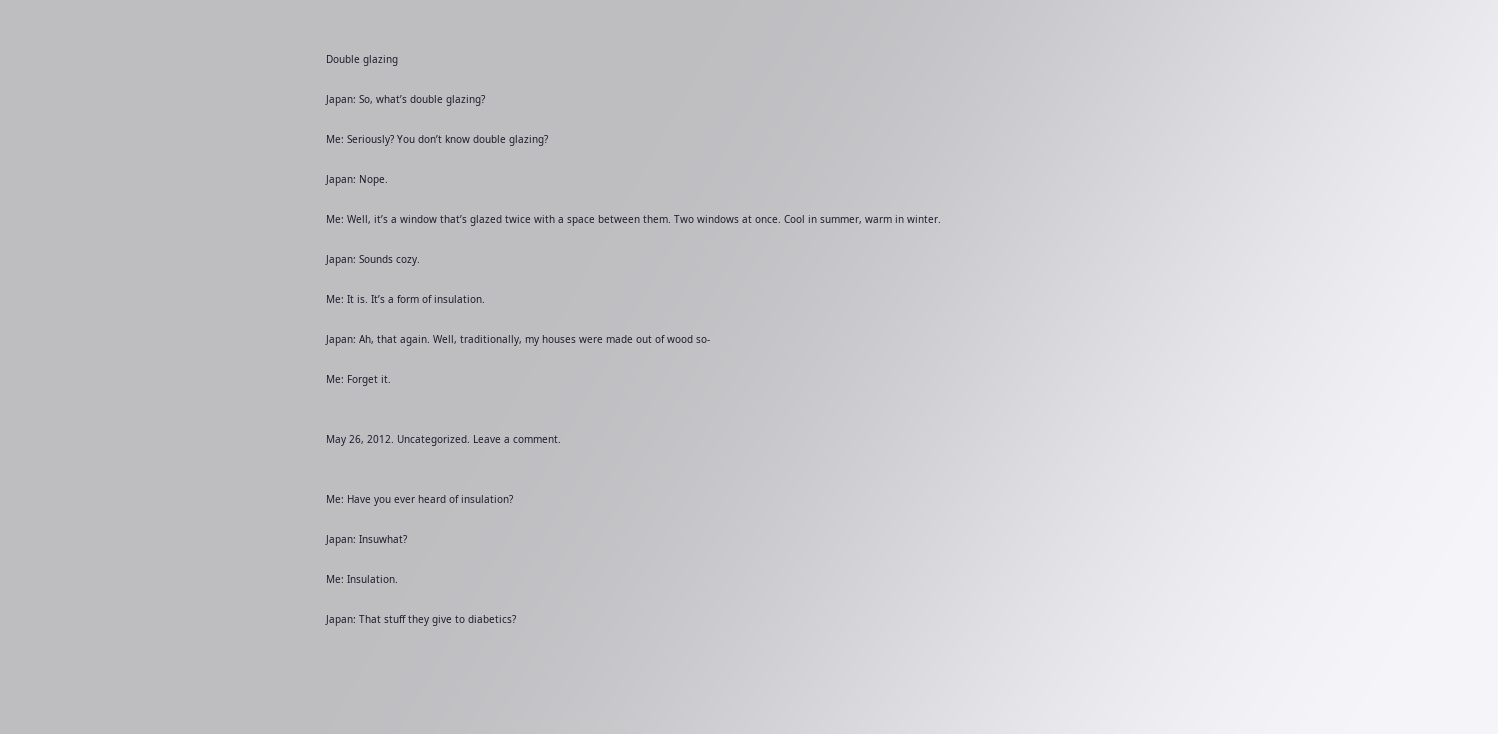Double glazing

Japan: So, what’s double glazing?

Me: Seriously? You don’t know double glazing?

Japan: Nope.

Me: Well, it’s a window that’s glazed twice with a space between them. Two windows at once. Cool in summer, warm in winter.

Japan: Sounds cozy.

Me: It is. It’s a form of insulation.

Japan: Ah, that again. Well, traditionally, my houses were made out of wood so-

Me: Forget it.


May 26, 2012. Uncategorized. Leave a comment.


Me: Have you ever heard of insulation?

Japan: Insuwhat?

Me: Insulation.

Japan: That stuff they give to diabetics?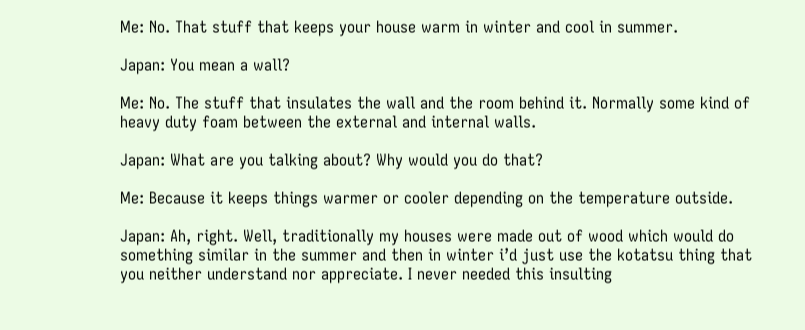Me: No. That stuff that keeps your house warm in winter and cool in summer.

Japan: You mean a wall?

Me: No. The stuff that insulates the wall and the room behind it. Normally some kind of heavy duty foam between the external and internal walls.

Japan: What are you talking about? Why would you do that?

Me: Because it keeps things warmer or cooler depending on the temperature outside.

Japan: Ah, right. Well, traditionally my houses were made out of wood which would do something similar in the summer and then in winter i’d just use the kotatsu thing that you neither understand nor appreciate. I never needed this insulting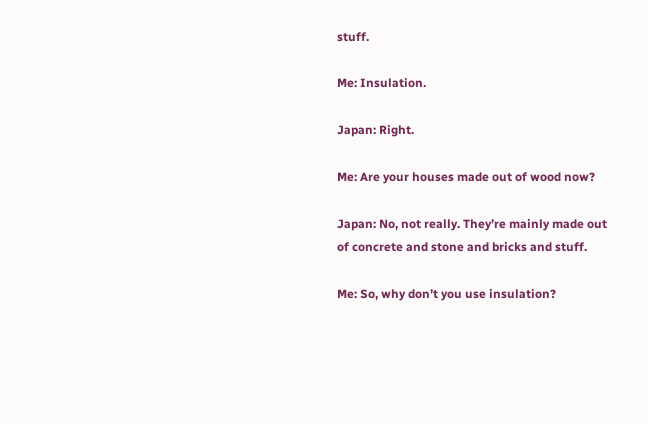stuff.

Me: Insulation.

Japan: Right.

Me: Are your houses made out of wood now?

Japan: No, not really. They’re mainly made out of concrete and stone and bricks and stuff.

Me: So, why don’t you use insulation?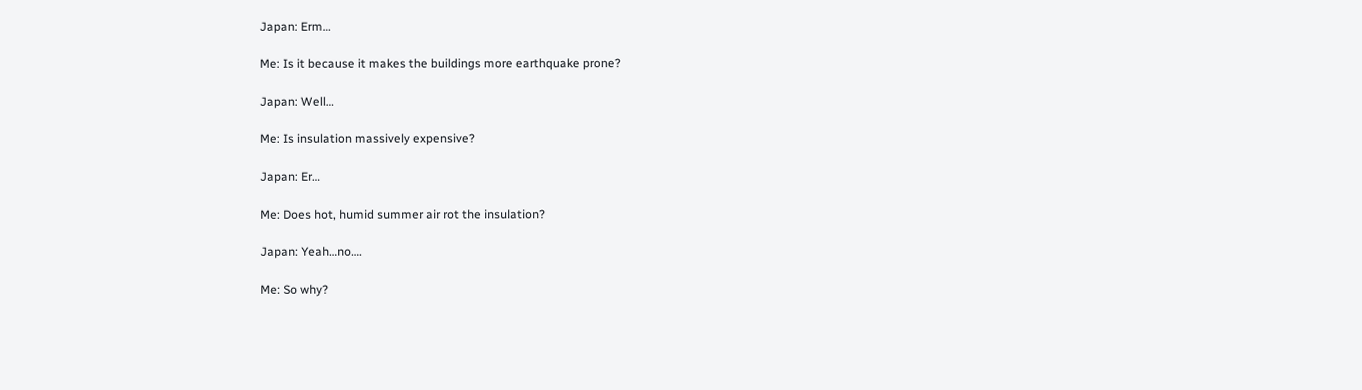Japan: Erm…

Me: Is it because it makes the buildings more earthquake prone?

Japan: Well…

Me: Is insulation massively expensive?

Japan: Er…

Me: Does hot, humid summer air rot the insulation?

Japan: Yeah…no….

Me: So why?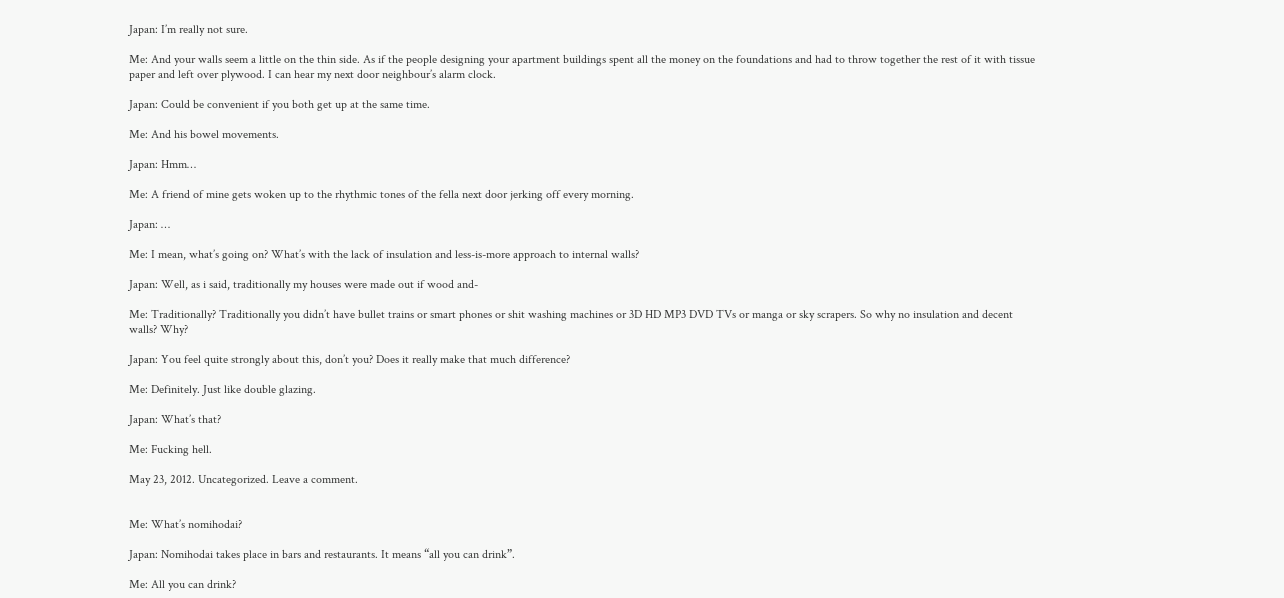Japan: I’m really not sure.

Me: And your walls seem a little on the thin side. As if the people designing your apartment buildings spent all the money on the foundations and had to throw together the rest of it with tissue paper and left over plywood. I can hear my next door neighbour’s alarm clock.

Japan: Could be convenient if you both get up at the same time.

Me: And his bowel movements.

Japan: Hmm…

Me: A friend of mine gets woken up to the rhythmic tones of the fella next door jerking off every morning.

Japan: …

Me: I mean, what’s going on? What’s with the lack of insulation and less-is-more approach to internal walls?

Japan: Well, as i said, traditionally my houses were made out if wood and-

Me: Traditionally? Traditionally you didn’t have bullet trains or smart phones or shit washing machines or 3D HD MP3 DVD TVs or manga or sky scrapers. So why no insulation and decent walls? Why?

Japan: You feel quite strongly about this, don’t you? Does it really make that much difference?

Me: Definitely. Just like double glazing.

Japan: What’s that?

Me: Fucking hell.

May 23, 2012. Uncategorized. Leave a comment.


Me: What’s nomihodai?

Japan: Nomihodai takes place in bars and restaurants. It means “all you can drink”.

Me: All you can drink?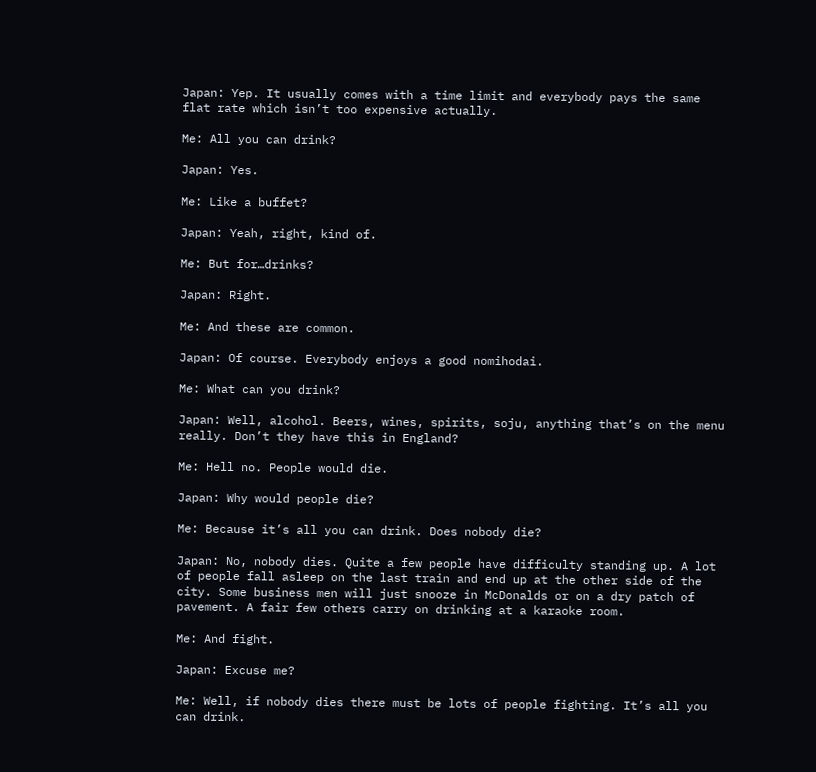Japan: Yep. It usually comes with a time limit and everybody pays the same flat rate which isn’t too expensive actually.

Me: All you can drink?

Japan: Yes.

Me: Like a buffet?

Japan: Yeah, right, kind of.

Me: But for…drinks?

Japan: Right.

Me: And these are common.

Japan: Of course. Everybody enjoys a good nomihodai.

Me: What can you drink?

Japan: Well, alcohol. Beers, wines, spirits, soju, anything that’s on the menu really. Don’t they have this in England?

Me: Hell no. People would die.

Japan: Why would people die?

Me: Because it’s all you can drink. Does nobody die?

Japan: No, nobody dies. Quite a few people have difficulty standing up. A lot of people fall asleep on the last train and end up at the other side of the city. Some business men will just snooze in McDonalds or on a dry patch of pavement. A fair few others carry on drinking at a karaoke room.

Me: And fight.

Japan: Excuse me?

Me: Well, if nobody dies there must be lots of people fighting. It’s all you can drink.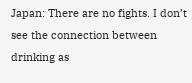Japan: There are no fights. I don’t see the connection between drinking as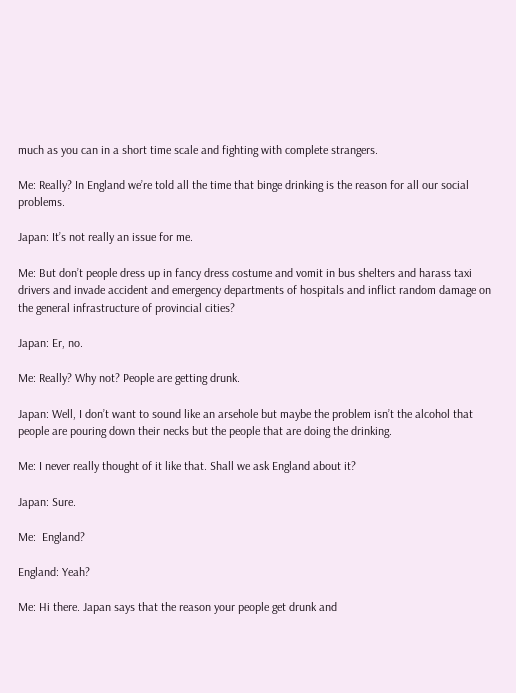much as you can in a short time scale and fighting with complete strangers.

Me: Really? In England we’re told all the time that binge drinking is the reason for all our social problems.

Japan: It’s not really an issue for me.

Me: But don’t people dress up in fancy dress costume and vomit in bus shelters and harass taxi drivers and invade accident and emergency departments of hospitals and inflict random damage on the general infrastructure of provincial cities?

Japan: Er, no.

Me: Really? Why not? People are getting drunk.

Japan: Well, I don’t want to sound like an arsehole but maybe the problem isn’t the alcohol that people are pouring down their necks but the people that are doing the drinking.

Me: I never really thought of it like that. Shall we ask England about it?

Japan: Sure.

Me:  England?

England: Yeah?

Me: Hi there. Japan says that the reason your people get drunk and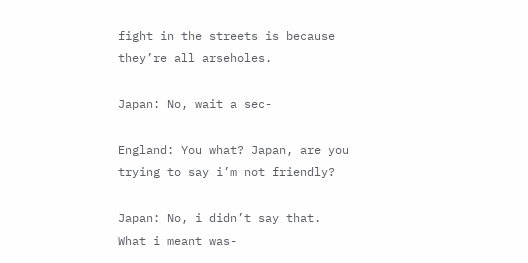fight in the streets is because they’re all arseholes.

Japan: No, wait a sec-

England: You what? Japan, are you trying to say i’m not friendly?

Japan: No, i didn’t say that. What i meant was-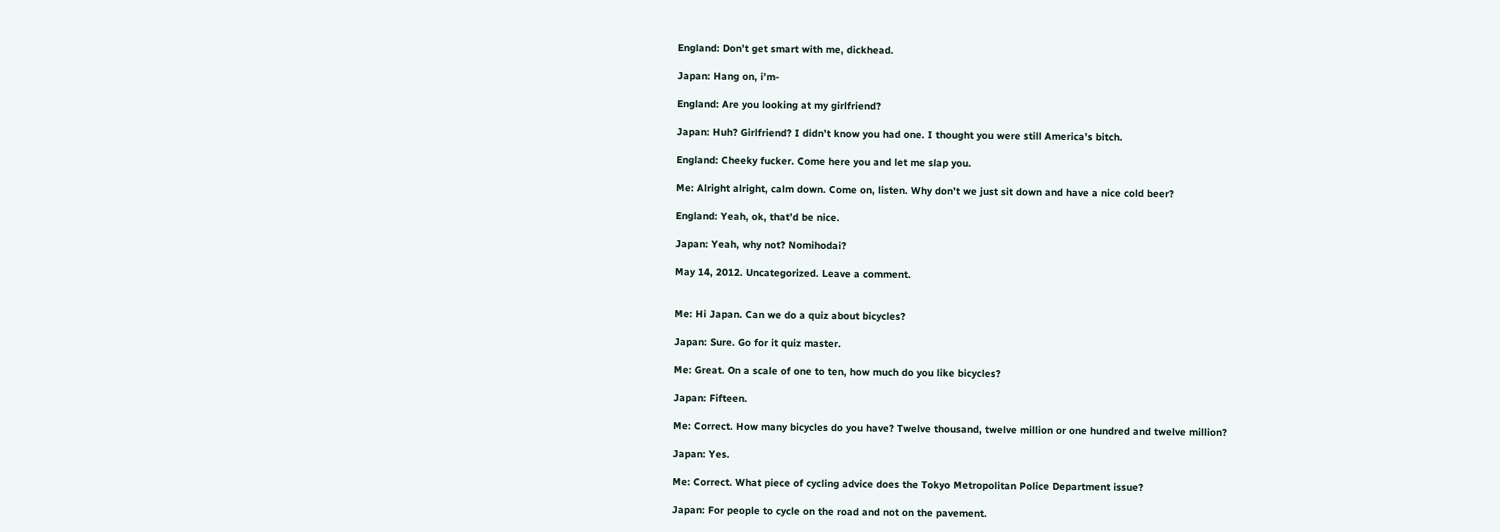England: Don’t get smart with me, dickhead.

Japan: Hang on, i’m-

England: Are you looking at my girlfriend?

Japan: Huh? Girlfriend? I didn’t know you had one. I thought you were still America’s bitch.

England: Cheeky fucker. Come here you and let me slap you.

Me: Alright alright, calm down. Come on, listen. Why don’t we just sit down and have a nice cold beer?

England: Yeah, ok, that’d be nice.

Japan: Yeah, why not? Nomihodai?

May 14, 2012. Uncategorized. Leave a comment.


Me: Hi Japan. Can we do a quiz about bicycles?

Japan: Sure. Go for it quiz master.

Me: Great. On a scale of one to ten, how much do you like bicycles?

Japan: Fifteen.

Me: Correct. How many bicycles do you have? Twelve thousand, twelve million or one hundred and twelve million?

Japan: Yes.

Me: Correct. What piece of cycling advice does the Tokyo Metropolitan Police Department issue?

Japan: For people to cycle on the road and not on the pavement.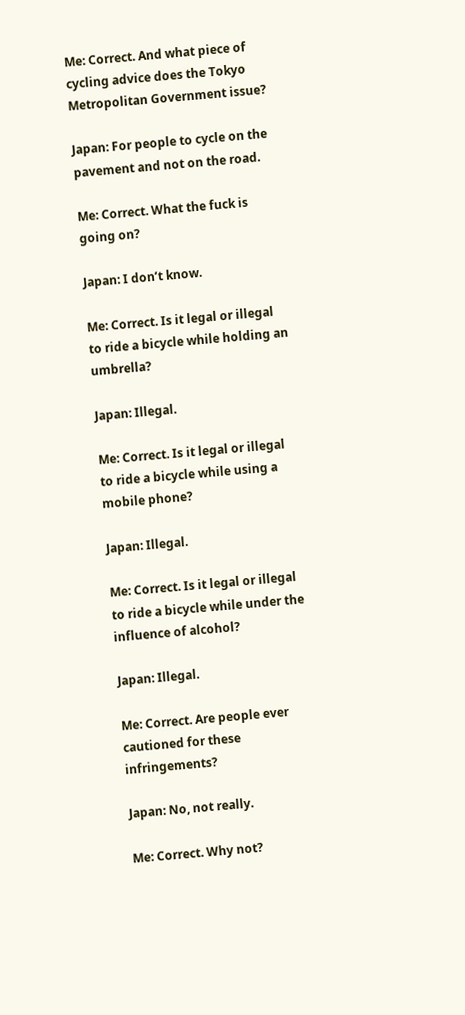Me: Correct. And what piece of cycling advice does the Tokyo Metropolitan Government issue?

Japan: For people to cycle on the pavement and not on the road.

Me: Correct. What the fuck is going on?

Japan: I don’t know.

Me: Correct. Is it legal or illegal to ride a bicycle while holding an umbrella?

Japan: Illegal.

Me: Correct. Is it legal or illegal to ride a bicycle while using a mobile phone?

Japan: Illegal.

Me: Correct. Is it legal or illegal to ride a bicycle while under the influence of alcohol?

Japan: Illegal.

Me: Correct. Are people ever cautioned for these infringements?

Japan: No, not really.

Me: Correct. Why not?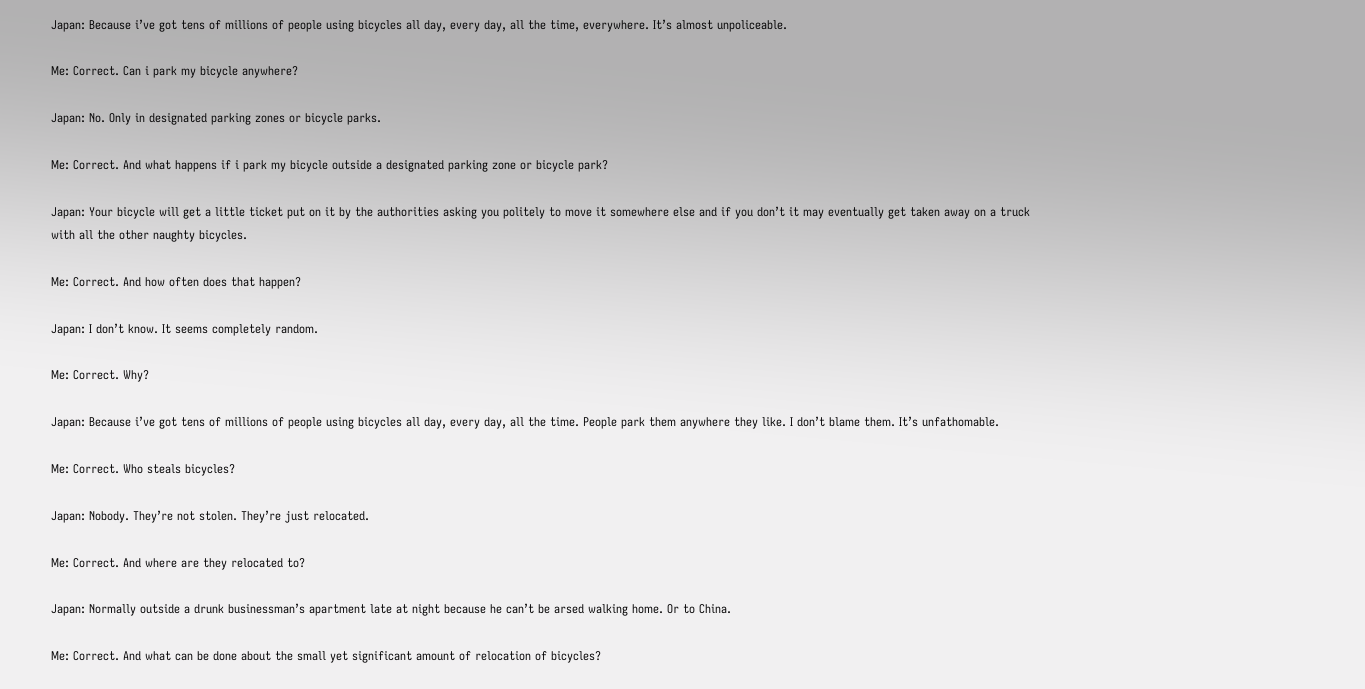Japan: Because i’ve got tens of millions of people using bicycles all day, every day, all the time, everywhere. It’s almost unpoliceable.

Me: Correct. Can i park my bicycle anywhere?

Japan: No. Only in designated parking zones or bicycle parks.

Me: Correct. And what happens if i park my bicycle outside a designated parking zone or bicycle park?

Japan: Your bicycle will get a little ticket put on it by the authorities asking you politely to move it somewhere else and if you don’t it may eventually get taken away on a truck with all the other naughty bicycles.

Me: Correct. And how often does that happen?

Japan: I don’t know. It seems completely random.

Me: Correct. Why?

Japan: Because i’ve got tens of millions of people using bicycles all day, every day, all the time. People park them anywhere they like. I don’t blame them. It’s unfathomable.

Me: Correct. Who steals bicycles?

Japan: Nobody. They’re not stolen. They’re just relocated.

Me: Correct. And where are they relocated to?

Japan: Normally outside a drunk businessman’s apartment late at night because he can’t be arsed walking home. Or to China.

Me: Correct. And what can be done about the small yet significant amount of relocation of bicycles?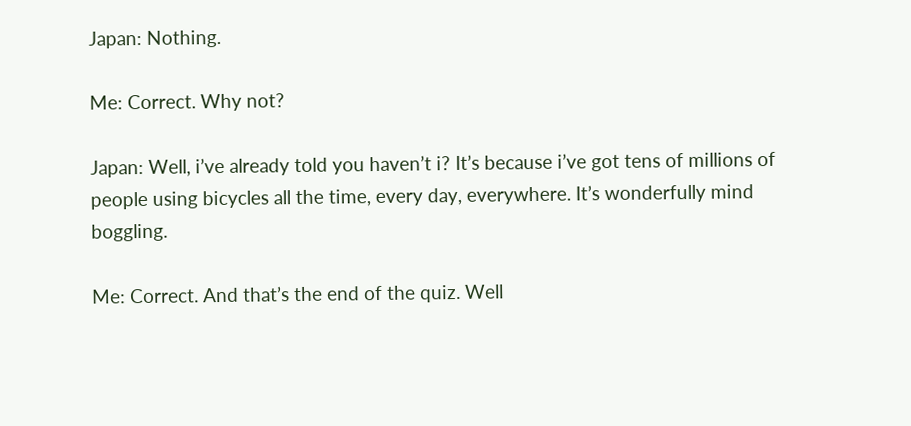Japan: Nothing.

Me: Correct. Why not?

Japan: Well, i’ve already told you haven’t i? It’s because i’ve got tens of millions of people using bicycles all the time, every day, everywhere. It’s wonderfully mind boggling.

Me: Correct. And that’s the end of the quiz. Well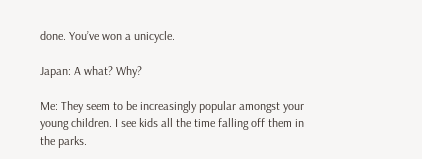done. You’ve won a unicycle.

Japan: A what? Why?

Me: They seem to be increasingly popular amongst your young children. I see kids all the time falling off them in the parks.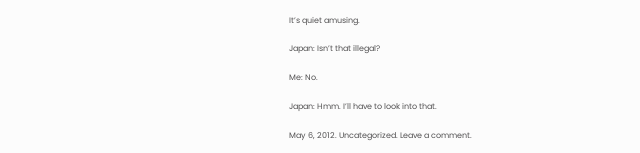It’s quiet amusing.

Japan: Isn’t that illegal?

Me: No.

Japan: Hmm. I’ll have to look into that.

May 6, 2012. Uncategorized. Leave a comment.